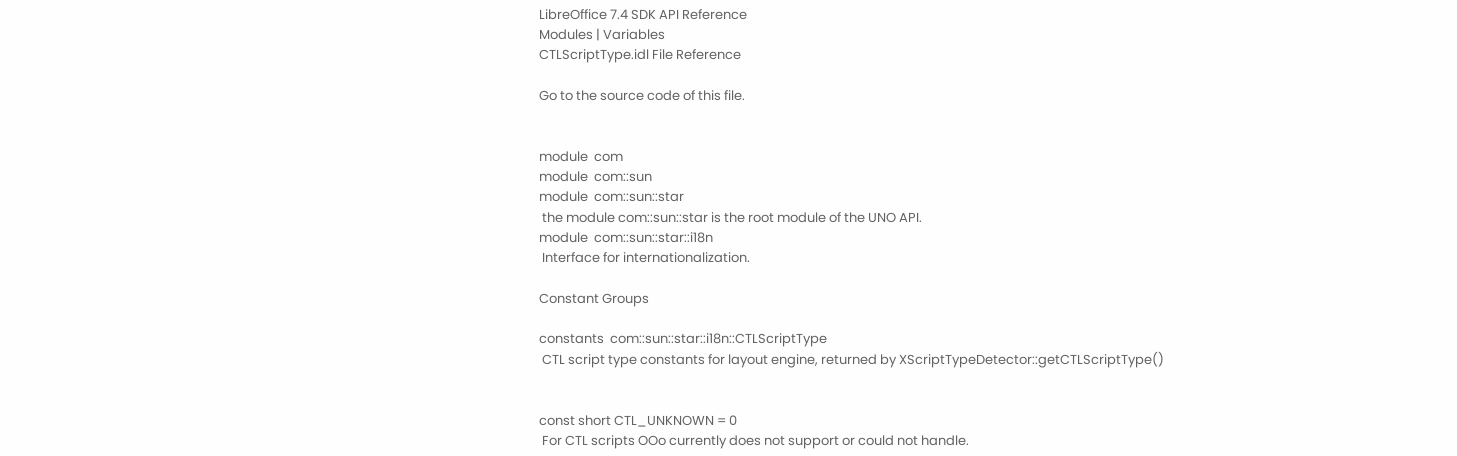LibreOffice 7.4 SDK API Reference
Modules | Variables
CTLScriptType.idl File Reference

Go to the source code of this file.


module  com
module  com::sun
module  com::sun::star
 the module com::sun::star is the root module of the UNO API.
module  com::sun::star::i18n
 Interface for internationalization.

Constant Groups

constants  com::sun::star::i18n::CTLScriptType
 CTL script type constants for layout engine, returned by XScriptTypeDetector::getCTLScriptType()


const short CTL_UNKNOWN = 0
 For CTL scripts OOo currently does not support or could not handle.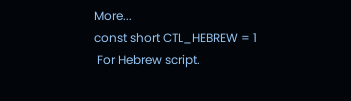More...
const short CTL_HEBREW = 1
 For Hebrew script.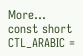More...
const short CTL_ARABIC =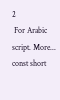2
 For Arabic script. More...
const short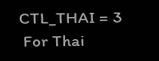CTL_THAI = 3
 For Thai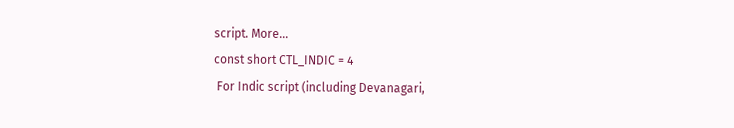script. More...
const short CTL_INDIC = 4
 For Indic script (including Devanagari,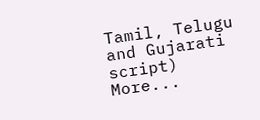Tamil, Telugu and Gujarati script) More...